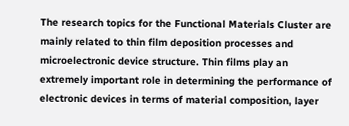The research topics for the Functional Materials Cluster are mainly related to thin film deposition processes and microelectronic device structure. Thin films play an extremely important role in determining the performance of electronic devices in terms of material composition, layer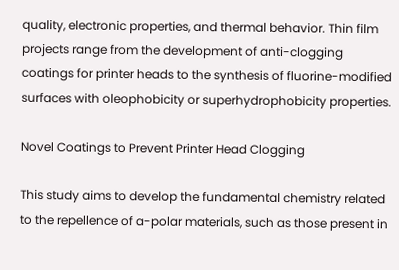quality, electronic properties, and thermal behavior. Thin film projects range from the development of anti-clogging coatings for printer heads to the synthesis of fluorine-modified surfaces with oleophobicity or superhydrophobicity properties.

Novel Coatings to Prevent Printer Head Clogging

This study aims to develop the fundamental chemistry related to the repellence of a-polar materials, such as those present in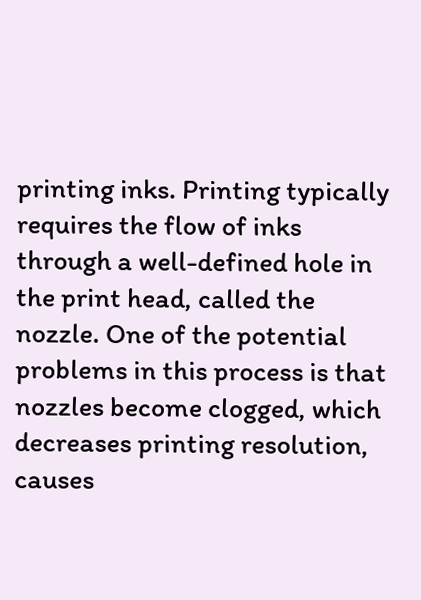printing inks. Printing typically requires the flow of inks through a well-defined hole in the print head, called the nozzle. One of the potential problems in this process is that nozzles become clogged, which decreases printing resolution, causes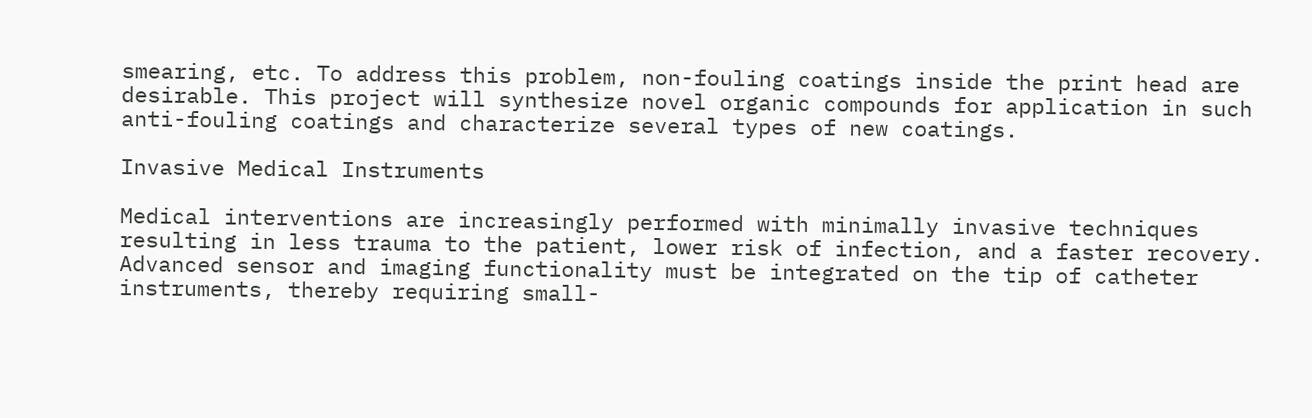smearing, etc. To address this problem, non-fouling coatings inside the print head are desirable. This project will synthesize novel organic compounds for application in such anti-fouling coatings and characterize several types of new coatings.

Invasive Medical Instruments

Medical interventions are increasingly performed with minimally invasive techniques resulting in less trauma to the patient, lower risk of infection, and a faster recovery. Advanced sensor and imaging functionality must be integrated on the tip of catheter instruments, thereby requiring small-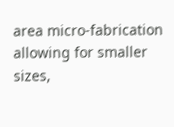area micro-fabrication allowing for smaller sizes,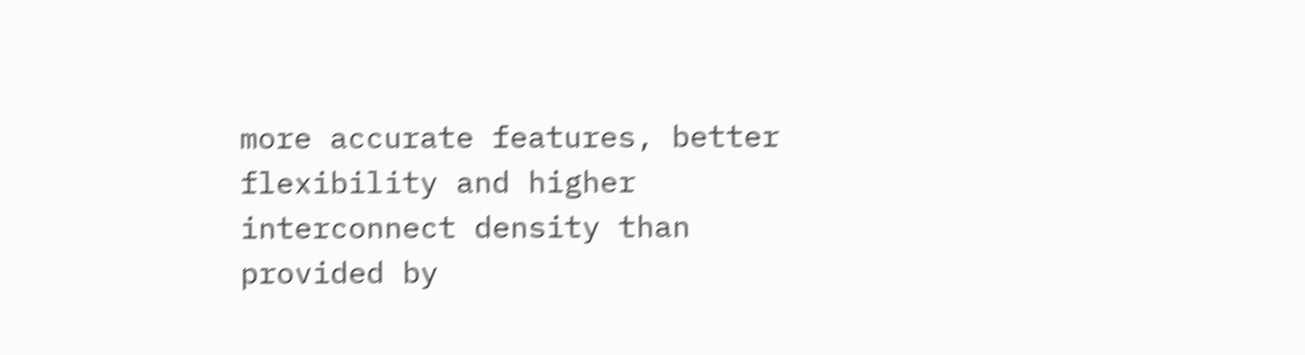more accurate features, better flexibility and higher interconnect density than provided by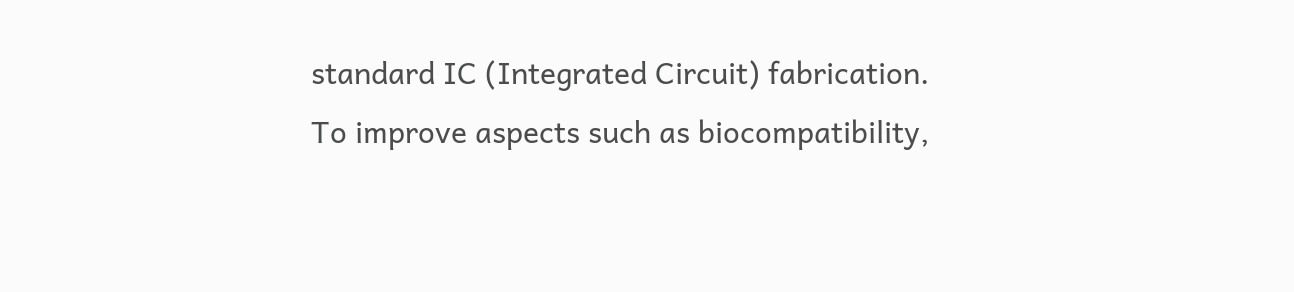standard IC (Integrated Circuit) fabrication.
To improve aspects such as biocompatibility,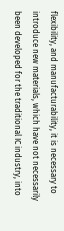flexibility, and manufacturability, it is necessary to introduce new materials, which have not necessarily been developed for the traditional IC industry, into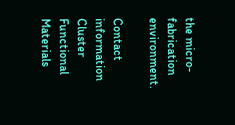the micro-fabrication environment.

Contact information Cluster Functional Materials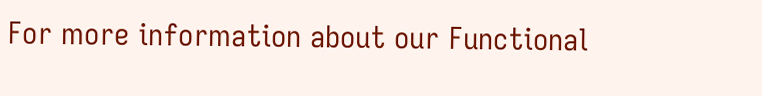For more information about our Functional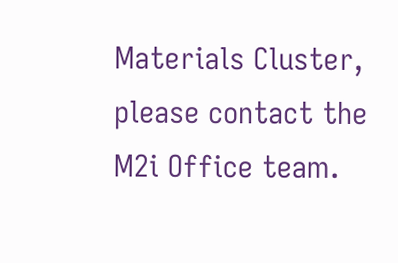Materials Cluster, please contact the M2i Office team.